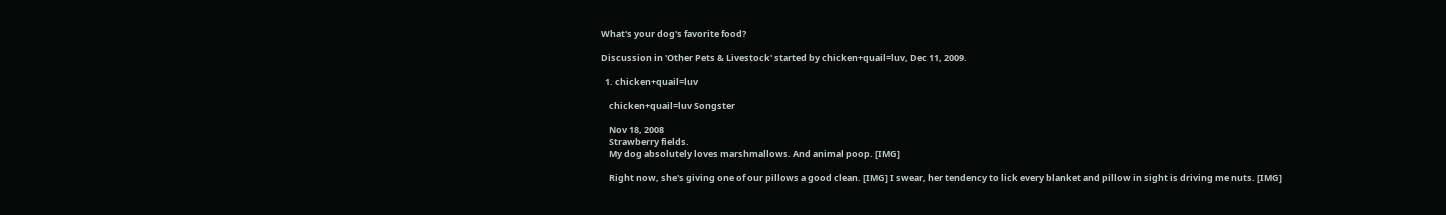What's your dog's favorite food?

Discussion in 'Other Pets & Livestock' started by chicken+quail=luv, Dec 11, 2009.

  1. chicken+quail=luv

    chicken+quail=luv Songster

    Nov 18, 2008
    Strawberry fields.
    My dog absolutely loves marshmallows. And animal poop. [IMG]

    Right now, she's giving one of our pillows a good clean. [IMG] I swear, her tendency to lick every blanket and pillow in sight is driving me nuts. [IMG]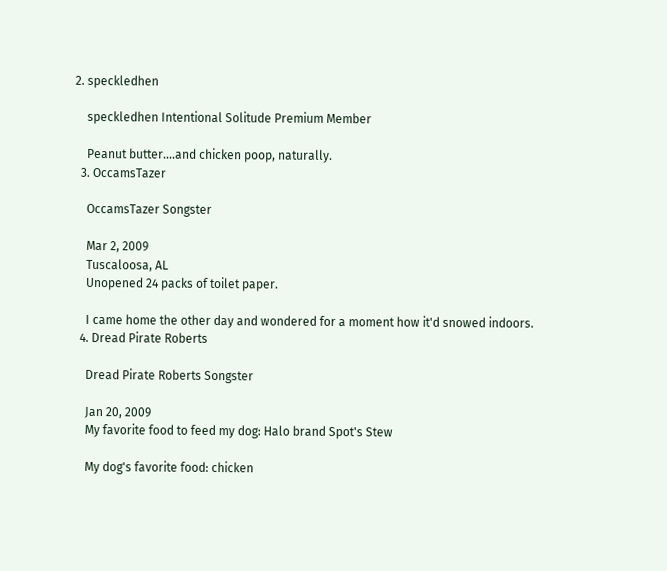2. speckledhen

    speckledhen Intentional Solitude Premium Member

    Peanut butter....and chicken poop, naturally.
  3. OccamsTazer

    OccamsTazer Songster

    Mar 2, 2009
    Tuscaloosa, AL
    Unopened 24 packs of toilet paper.

    I came home the other day and wondered for a moment how it'd snowed indoors.
  4. Dread Pirate Roberts

    Dread Pirate Roberts Songster

    Jan 20, 2009
    My favorite food to feed my dog: Halo brand Spot's Stew

    My dog's favorite food: chicken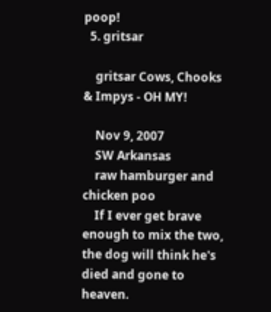poop!
  5. gritsar

    gritsar Cows, Chooks & Impys - OH MY!

    Nov 9, 2007
    SW Arkansas
    raw hamburger and chicken poo
    If I ever get brave enough to mix the two, the dog will think he's died and gone to heaven.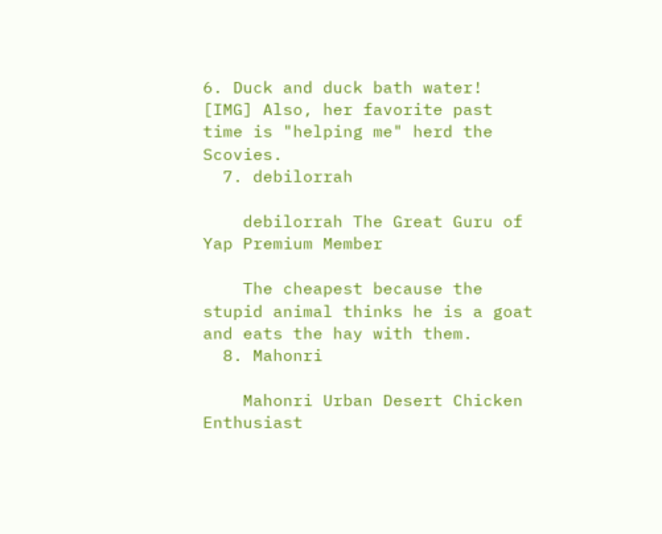6. Duck and duck bath water! [IMG] Also, her favorite past time is "helping me" herd the Scovies.
  7. debilorrah

    debilorrah The Great Guru of Yap Premium Member

    The cheapest because the stupid animal thinks he is a goat and eats the hay with them.
  8. Mahonri

    Mahonri Urban Desert Chicken Enthusiast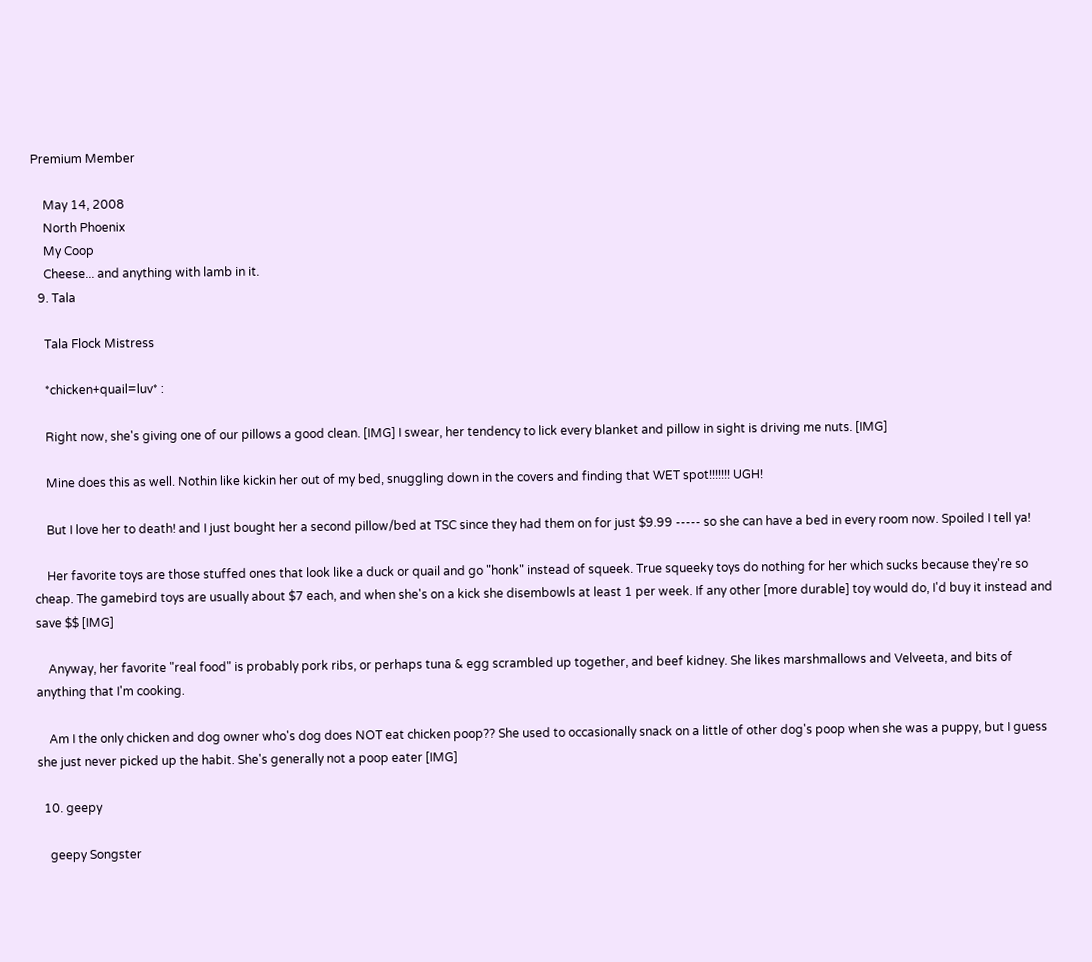Premium Member

    May 14, 2008
    North Phoenix
    My Coop
    Cheese... and anything with lamb in it.
  9. Tala

    Tala Flock Mistress

    *chicken+quail=luv* :

    Right now, she's giving one of our pillows a good clean. [IMG] I swear, her tendency to lick every blanket and pillow in sight is driving me nuts. [IMG]

    Mine does this as well. Nothin like kickin her out of my bed, snuggling down in the covers and finding that WET spot!!!!!!! UGH!

    But I love her to death! and I just bought her a second pillow/bed at TSC since they had them on for just $9.99 ----- so she can have a bed in every room now. Spoiled I tell ya!

    Her favorite toys are those stuffed ones that look like a duck or quail and go "honk" instead of squeek. True squeeky toys do nothing for her which sucks because they're so cheap. The gamebird toys are usually about $7 each, and when she's on a kick she disembowls at least 1 per week. If any other [more durable] toy would do, I'd buy it instead and save $$ [IMG]

    Anyway, her favorite "real food" is probably pork ribs, or perhaps tuna & egg scrambled up together, and beef kidney. She likes marshmallows and Velveeta, and bits of anything that I'm cooking.

    Am I the only chicken and dog owner who's dog does NOT eat chicken poop?? She used to occasionally snack on a little of other dog's poop when she was a puppy, but I guess she just never picked up the habit. She's generally not a poop eater [IMG]

  10. geepy

    geepy Songster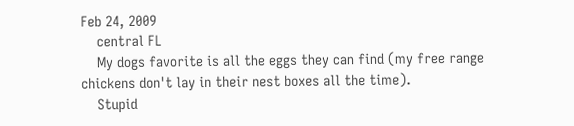Feb 24, 2009
    central FL
    My dogs favorite is all the eggs they can find (my free range chickens don't lay in their nest boxes all the time).
    Stupid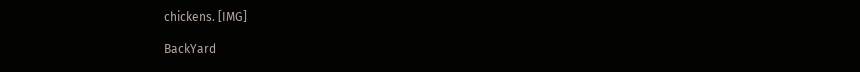chickens. [IMG]

BackYard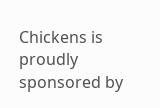Chickens is proudly sponsored by